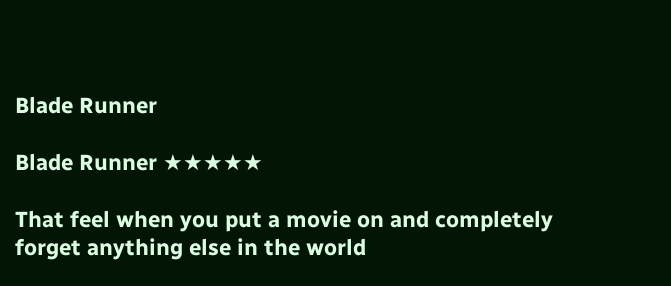Blade Runner

Blade Runner ★★★★★

That feel when you put a movie on and completely forget anything else in the world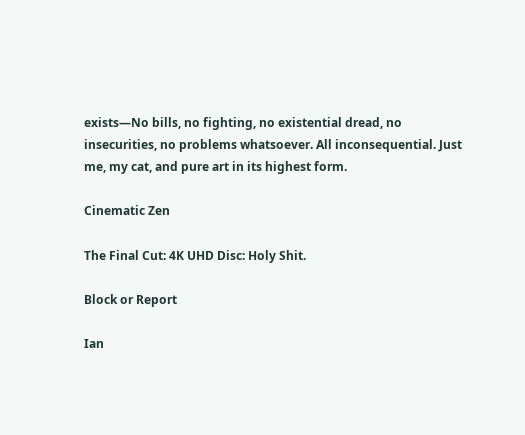exists—No bills, no fighting, no existential dread, no insecurities, no problems whatsoever. All inconsequential. Just me, my cat, and pure art in its highest form.

Cinematic Zen

The Final Cut: 4K UHD Disc: Holy Shit.

Block or Report

Ian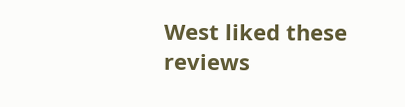West liked these reviews